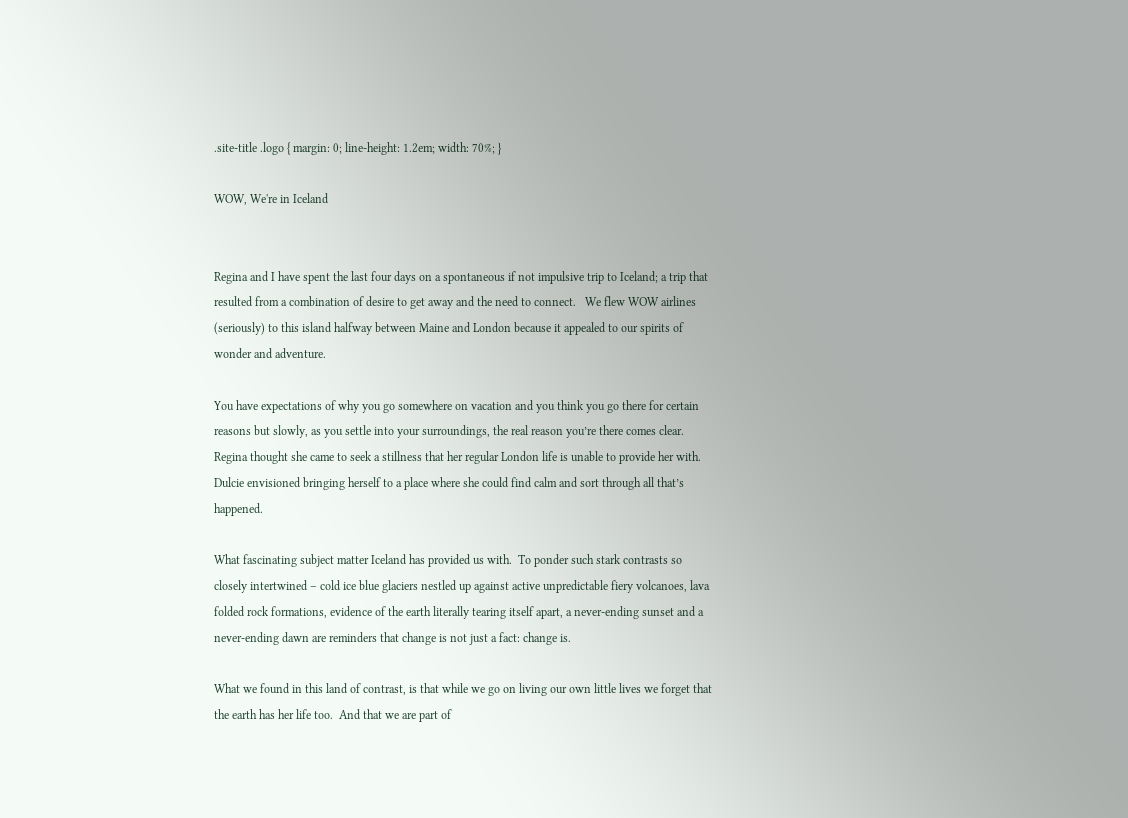.site-title .logo { margin: 0; line-height: 1.2em; width: 70%; }

WOW, We're in Iceland


Regina and I have spent the last four days on a spontaneous if not impulsive trip to Iceland; a trip that resulted from a combination of desire to get away and the need to connect.   We flew WOW airlines (seriously) to this island halfway between Maine and London because it appealed to our spirits of wonder and adventure.

You have expectations of why you go somewhere on vacation and you think you go there for certain reasons but slowly, as you settle into your surroundings, the real reason you’re there comes clear.  Regina thought she came to seek a stillness that her regular London life is unable to provide her with.  Dulcie envisioned bringing herself to a place where she could find calm and sort through all that’s happened.

What fascinating subject matter Iceland has provided us with.  To ponder such stark contrasts so closely intertwined – cold ice blue glaciers nestled up against active unpredictable fiery volcanoes, lava folded rock formations, evidence of the earth literally tearing itself apart, a never-ending sunset and a never-ending dawn are reminders that change is not just a fact: change is.

What we found in this land of contrast, is that while we go on living our own little lives we forget that the earth has her life too.  And that we are part of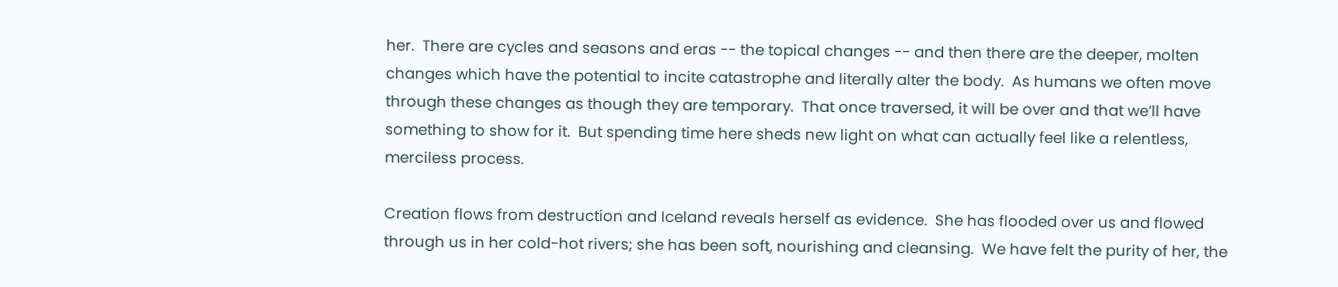her.  There are cycles and seasons and eras -- the topical changes -- and then there are the deeper, molten changes which have the potential to incite catastrophe and literally alter the body.  As humans we often move through these changes as though they are temporary.  That once traversed, it will be over and that we’ll have something to show for it.  But spending time here sheds new light on what can actually feel like a relentless, merciless process.

Creation flows from destruction and Iceland reveals herself as evidence.  She has flooded over us and flowed through us in her cold-hot rivers; she has been soft, nourishing and cleansing.  We have felt the purity of her, the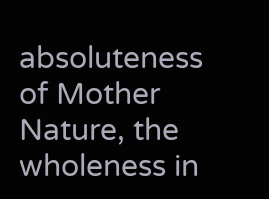absoluteness of Mother Nature, the wholeness in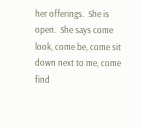her offerings.  She is open.  She says come look, come be, come sit down next to me, come find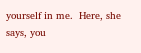yourself in me.  Here, she says, you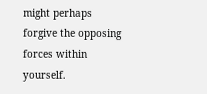might perhaps forgive the opposing forces within yourself.